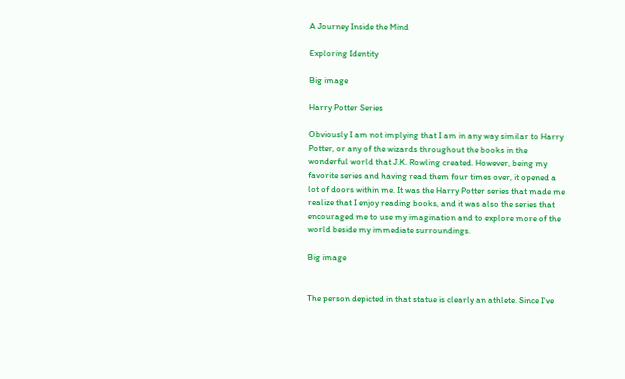A Journey Inside the Mind

Exploring Identity

Big image

Harry Potter Series

Obviously I am not implying that I am in any way similar to Harry Potter, or any of the wizards throughout the books in the wonderful world that J.K. Rowling created. However, being my favorite series and having read them four times over, it opened a lot of doors within me. It was the Harry Potter series that made me realize that I enjoy reading books, and it was also the series that encouraged me to use my imagination and to explore more of the world beside my immediate surroundings.

Big image


The person depicted in that statue is clearly an athlete. Since I've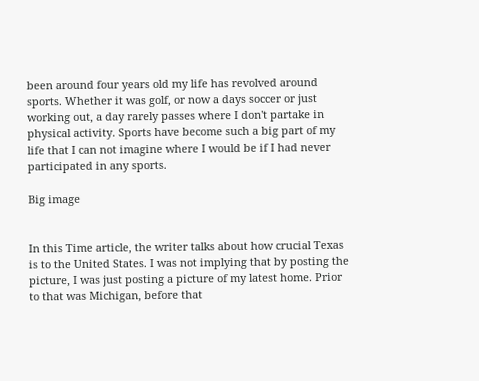been around four years old my life has revolved around sports. Whether it was golf, or now a days soccer or just working out, a day rarely passes where I don't partake in physical activity. Sports have become such a big part of my life that I can not imagine where I would be if I had never participated in any sports.

Big image


In this Time article, the writer talks about how crucial Texas is to the United States. I was not implying that by posting the picture, I was just posting a picture of my latest home. Prior to that was Michigan, before that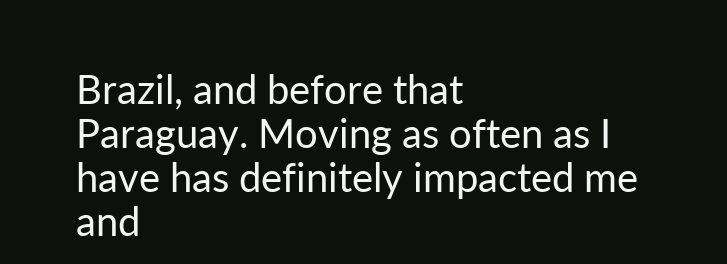Brazil, and before that Paraguay. Moving as often as I have has definitely impacted me and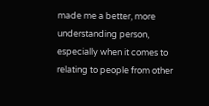made me a better, more understanding person, especially when it comes to relating to people from other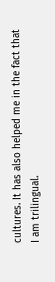cultures. It has also helped me in the fact that I am trilingual.